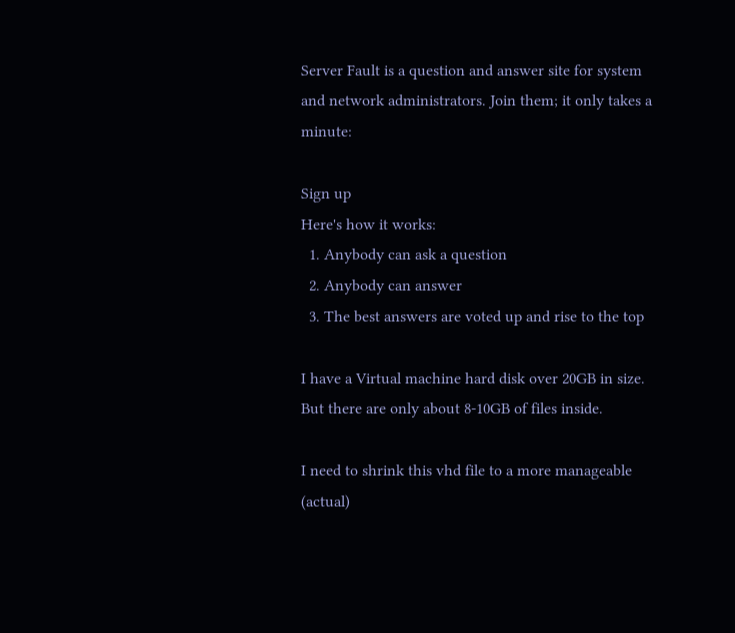Server Fault is a question and answer site for system and network administrators. Join them; it only takes a minute:

Sign up
Here's how it works:
  1. Anybody can ask a question
  2. Anybody can answer
  3. The best answers are voted up and rise to the top

I have a Virtual machine hard disk over 20GB in size. But there are only about 8-10GB of files inside.

I need to shrink this vhd file to a more manageable (actual)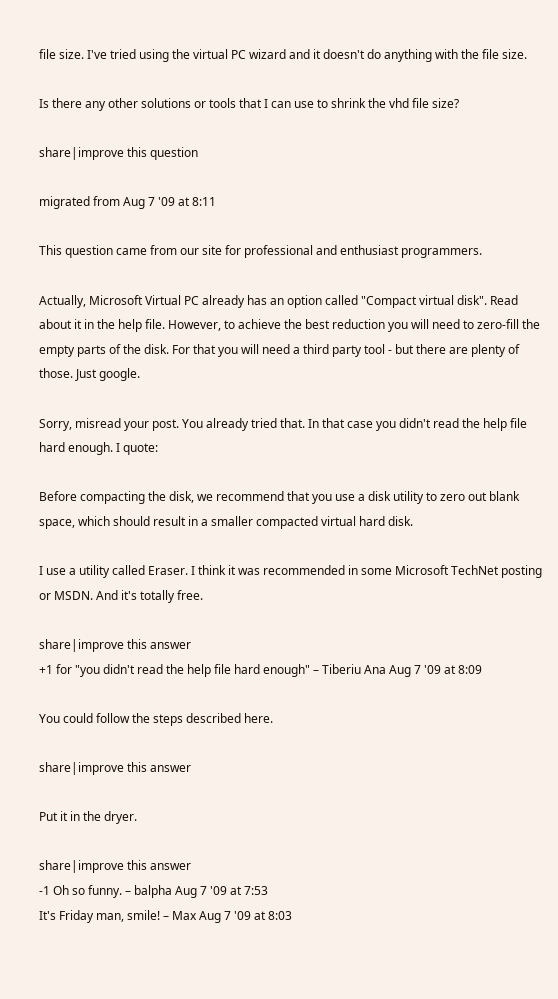file size. I've tried using the virtual PC wizard and it doesn't do anything with the file size.

Is there any other solutions or tools that I can use to shrink the vhd file size?

share|improve this question

migrated from Aug 7 '09 at 8:11

This question came from our site for professional and enthusiast programmers.

Actually, Microsoft Virtual PC already has an option called "Compact virtual disk". Read about it in the help file. However, to achieve the best reduction you will need to zero-fill the empty parts of the disk. For that you will need a third party tool - but there are plenty of those. Just google.

Sorry, misread your post. You already tried that. In that case you didn't read the help file hard enough. I quote:

Before compacting the disk, we recommend that you use a disk utility to zero out blank space, which should result in a smaller compacted virtual hard disk.

I use a utility called Eraser. I think it was recommended in some Microsoft TechNet posting or MSDN. And it's totally free.

share|improve this answer
+1 for "you didn't read the help file hard enough" – Tiberiu Ana Aug 7 '09 at 8:09

You could follow the steps described here.

share|improve this answer

Put it in the dryer.

share|improve this answer
-1 Oh so funny. – balpha Aug 7 '09 at 7:53
It's Friday man, smile! – Max Aug 7 '09 at 8:03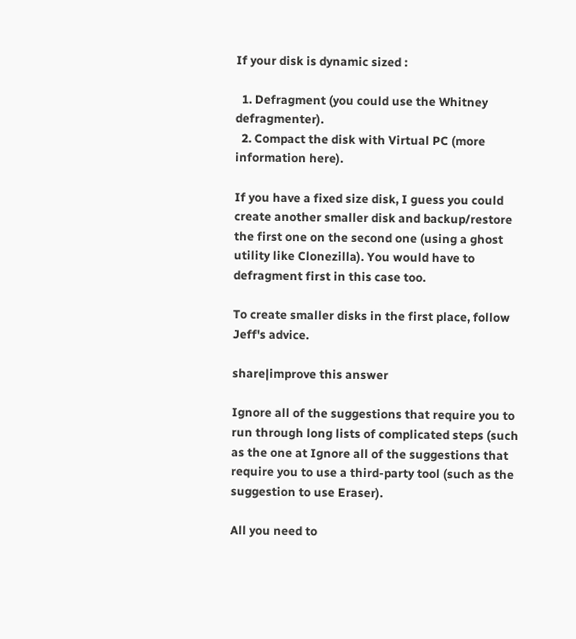If your disk is dynamic sized :

  1. Defragment (you could use the Whitney defragmenter).
  2. Compact the disk with Virtual PC (more information here).

If you have a fixed size disk, I guess you could create another smaller disk and backup/restore the first one on the second one (using a ghost utility like Clonezilla). You would have to defragment first in this case too.

To create smaller disks in the first place, follow Jeff's advice.

share|improve this answer

Ignore all of the suggestions that require you to run through long lists of complicated steps (such as the one at Ignore all of the suggestions that require you to use a third-party tool (such as the suggestion to use Eraser).

All you need to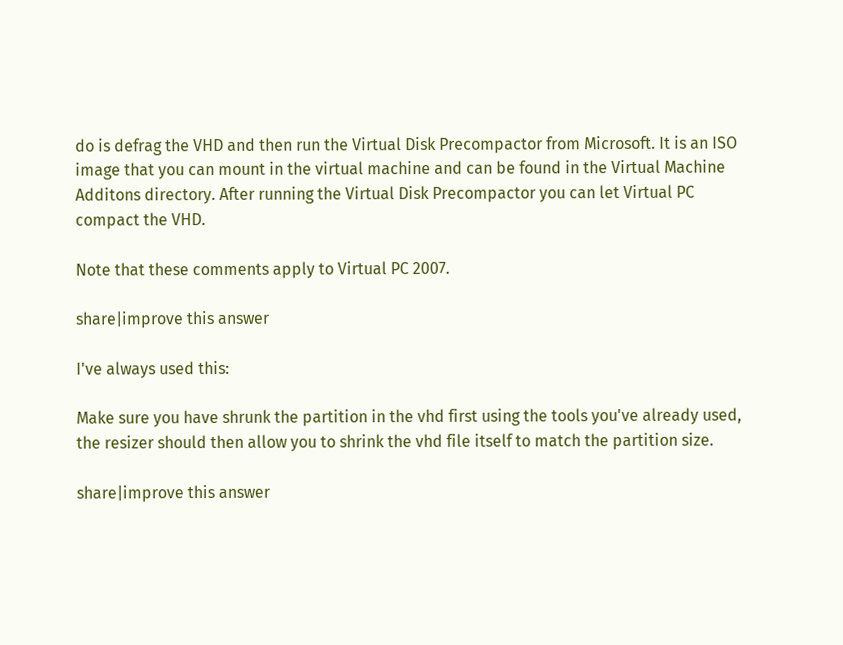do is defrag the VHD and then run the Virtual Disk Precompactor from Microsoft. It is an ISO image that you can mount in the virtual machine and can be found in the Virtual Machine Additons directory. After running the Virtual Disk Precompactor you can let Virtual PC compact the VHD.

Note that these comments apply to Virtual PC 2007.

share|improve this answer

I've always used this:

Make sure you have shrunk the partition in the vhd first using the tools you've already used, the resizer should then allow you to shrink the vhd file itself to match the partition size.

share|improve this answer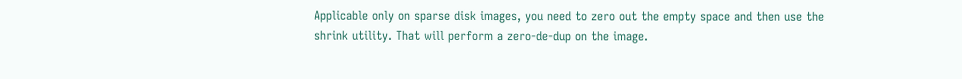Applicable only on sparse disk images, you need to zero out the empty space and then use the shrink utility. That will perform a zero-de-dup on the image.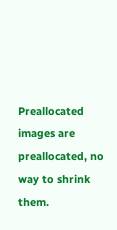Preallocated images are preallocated, no way to shrink them.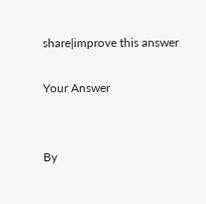share|improve this answer

Your Answer


By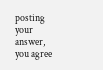posting your answer, you agree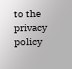to the privacy policy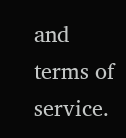and terms of service.